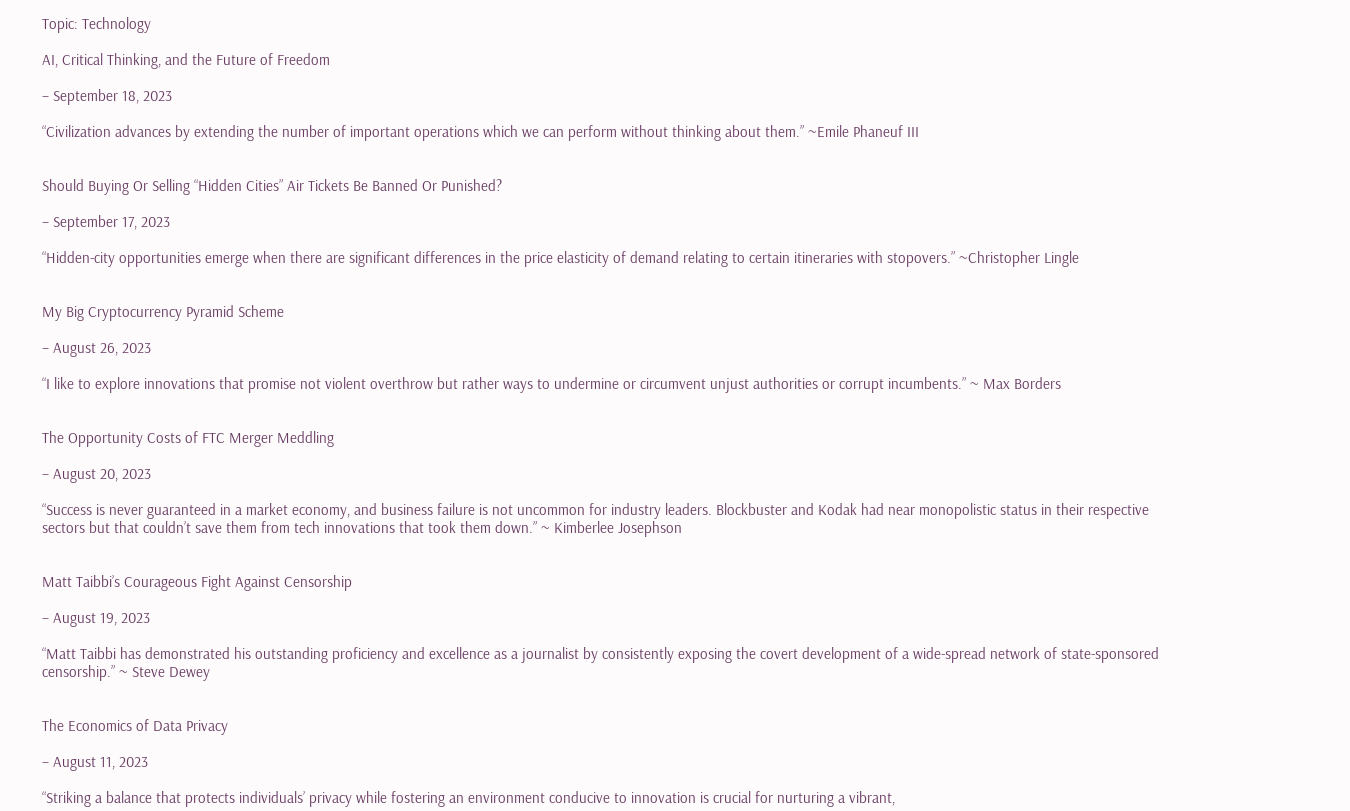Topic: Technology

AI, Critical Thinking, and the Future of Freedom

– September 18, 2023

“Civilization advances by extending the number of important operations which we can perform without thinking about them.” ~Emile Phaneuf III


Should Buying Or Selling “Hidden Cities” Air Tickets Be Banned Or Punished?

– September 17, 2023

“Hidden-city opportunities emerge when there are significant differences in the price elasticity of demand relating to certain itineraries with stopovers.” ~Christopher Lingle


My Big Cryptocurrency Pyramid Scheme

– August 26, 2023

“I like to explore innovations that promise not violent overthrow but rather ways to undermine or circumvent unjust authorities or corrupt incumbents.” ~ Max Borders


The Opportunity Costs of FTC Merger Meddling

– August 20, 2023

“Success is never guaranteed in a market economy, and business failure is not uncommon for industry leaders. Blockbuster and Kodak had near monopolistic status in their respective sectors but that couldn’t save them from tech innovations that took them down.” ~ Kimberlee Josephson


Matt Taibbi’s Courageous Fight Against Censorship

– August 19, 2023

“Matt Taibbi has demonstrated his outstanding proficiency and excellence as a journalist by consistently exposing the covert development of a wide-spread network of state-sponsored censorship.” ~ Steve Dewey


The Economics of Data Privacy

– August 11, 2023

“Striking a balance that protects individuals’ privacy while fostering an environment conducive to innovation is crucial for nurturing a vibrant,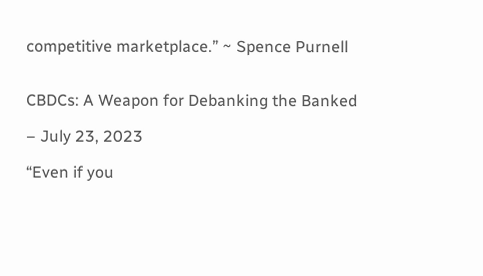competitive marketplace.” ~ Spence Purnell


CBDCs: A Weapon for Debanking the Banked

– July 23, 2023

“Even if you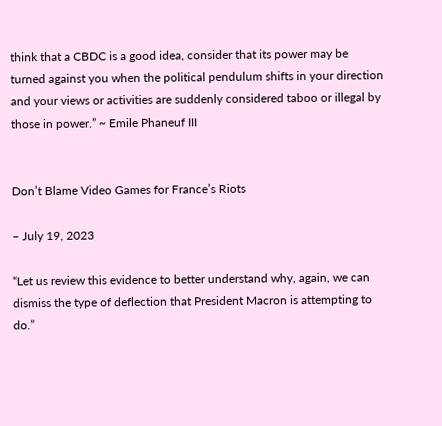think that a CBDC is a good idea, consider that its power may be turned against you when the political pendulum shifts in your direction and your views or activities are suddenly considered taboo or illegal by those in power.” ~ Emile Phaneuf III


Don’t Blame Video Games for France’s Riots

– July 19, 2023

“Let us review this evidence to better understand why, again, we can dismiss the type of deflection that President Macron is attempting to do.”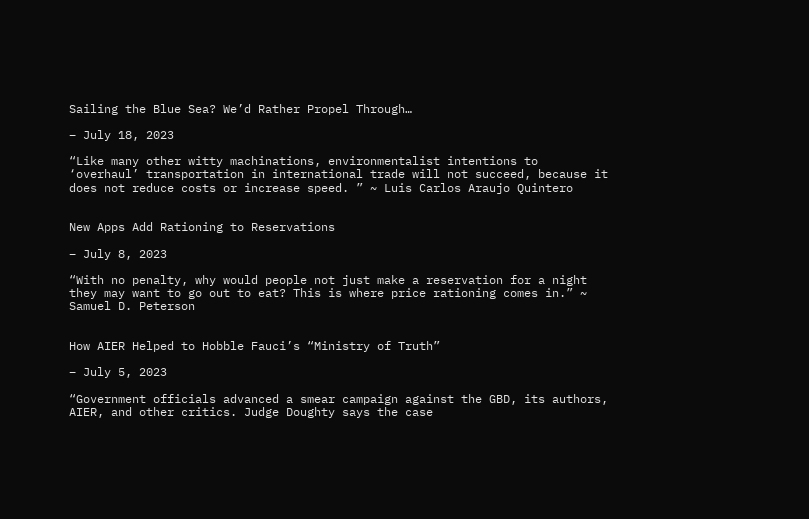Sailing the Blue Sea? We’d Rather Propel Through…

– July 18, 2023

“Like many other witty machinations, environmentalist intentions to ‘overhaul’ transportation in international trade will not succeed, because it does not reduce costs or increase speed. ” ~ Luis Carlos Araujo Quintero


New Apps Add Rationing to Reservations

– July 8, 2023

“With no penalty, why would people not just make a reservation for a night they may want to go out to eat? This is where price rationing comes in.” ~ Samuel D. Peterson


How AIER Helped to Hobble Fauci’s “Ministry of Truth”

– July 5, 2023

“Government officials advanced a smear campaign against the GBD, its authors, AIER, and other critics. Judge Doughty says the case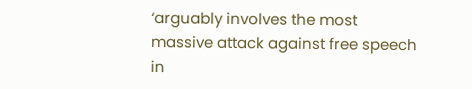‘arguably involves the most massive attack against free speech in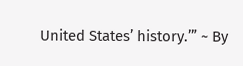United States’ history.’” ~ By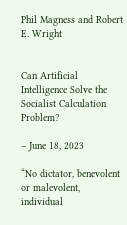Phil Magness and Robert E. Wright


Can Artificial Intelligence Solve the Socialist Calculation Problem?

– June 18, 2023

“No dictator, benevolent or malevolent, individual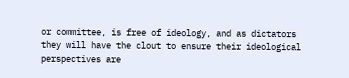or committee, is free of ideology, and as dictators they will have the clout to ensure their ideological perspectives are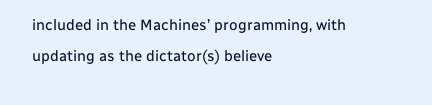included in the Machines’ programming, with updating as the dictator(s) believe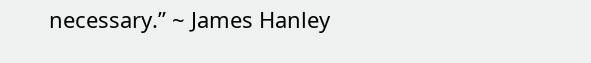necessary.” ~ James Hanley